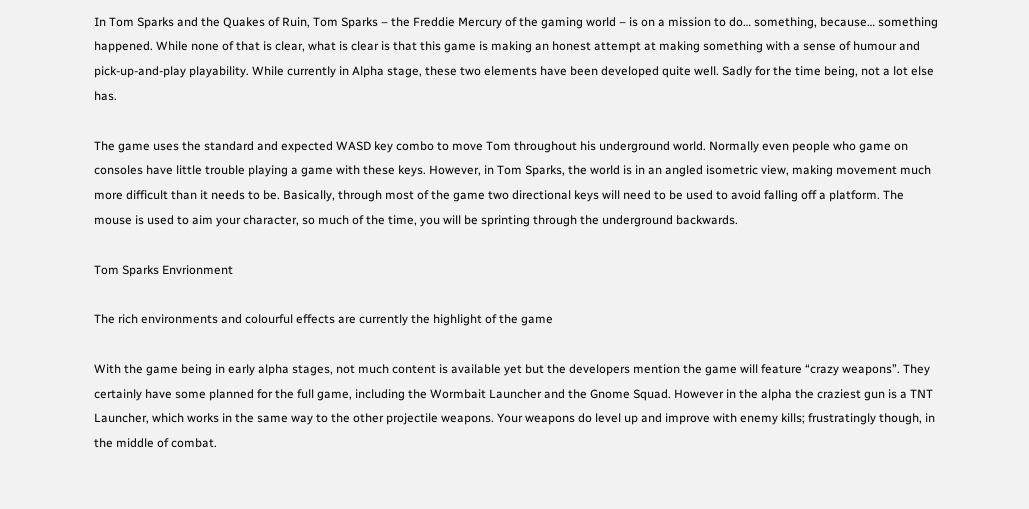In Tom Sparks and the Quakes of Ruin, Tom Sparks – the Freddie Mercury of the gaming world – is on a mission to do… something, because… something happened. While none of that is clear, what is clear is that this game is making an honest attempt at making something with a sense of humour and pick-up-and-play playability. While currently in Alpha stage, these two elements have been developed quite well. Sadly for the time being, not a lot else has.

The game uses the standard and expected WASD key combo to move Tom throughout his underground world. Normally even people who game on consoles have little trouble playing a game with these keys. However, in Tom Sparks, the world is in an angled isometric view, making movement much more difficult than it needs to be. Basically, through most of the game two directional keys will need to be used to avoid falling off a platform. The mouse is used to aim your character, so much of the time, you will be sprinting through the underground backwards.

Tom Sparks Envrionment

The rich environments and colourful effects are currently the highlight of the game

With the game being in early alpha stages, not much content is available yet but the developers mention the game will feature “crazy weapons”. They certainly have some planned for the full game, including the Wormbait Launcher and the Gnome Squad. However in the alpha the craziest gun is a TNT Launcher, which works in the same way to the other projectile weapons. Your weapons do level up and improve with enemy kills; frustratingly though, in the middle of combat.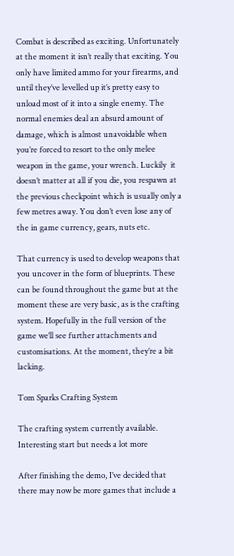Combat is described as exciting. Unfortunately at the moment it isn’t really that exciting. You only have limited ammo for your firearms, and until they’ve levelled up it’s pretty easy to unload most of it into a single enemy. The normal enemies deal an absurd amount of damage, which is almost unavoidable when you’re forced to resort to the only melee weapon in the game, your wrench. Luckily  it doesn’t matter at all if you die, you respawn at the previous checkpoint which is usually only a few metres away. You don’t even lose any of the in game currency, gears, nuts etc.

That currency is used to develop weapons that you uncover in the form of blueprints. These can be found throughout the game but at the moment these are very basic, as is the crafting system. Hopefully in the full version of the game we’ll see further attachments and customisations. At the moment, they’re a bit lacking.

Tom Sparks Crafting System

The crafting system currently available. Interesting start but needs a lot more

After finishing the demo, I’ve decided that there may now be more games that include a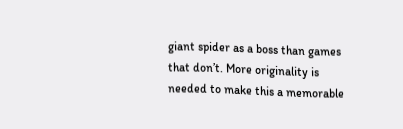giant spider as a boss than games that don’t. More originality is needed to make this a memorable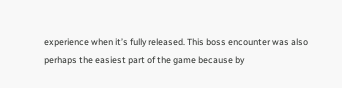experience when it’s fully released. This boss encounter was also perhaps the easiest part of the game because by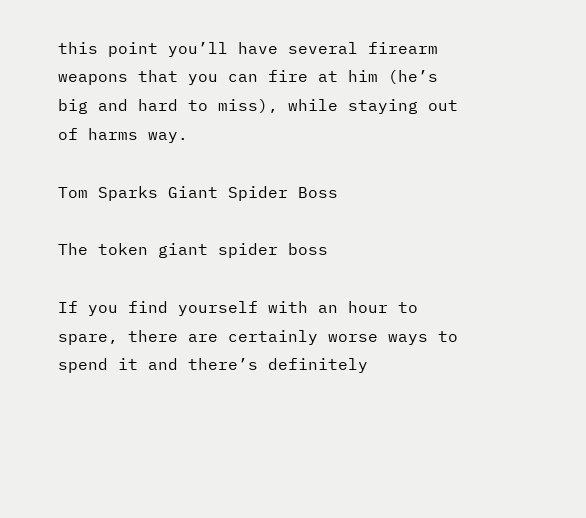this point you’ll have several firearm weapons that you can fire at him (he’s big and hard to miss), while staying out of harms way.

Tom Sparks Giant Spider Boss

The token giant spider boss

If you find yourself with an hour to spare, there are certainly worse ways to spend it and there’s definitely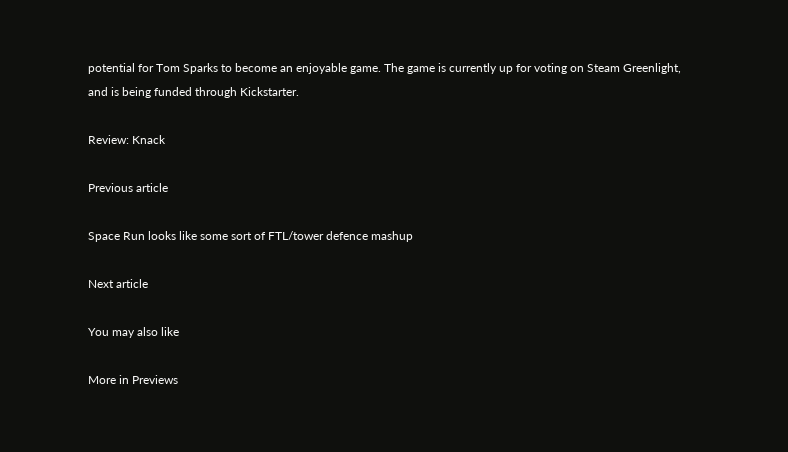potential for Tom Sparks to become an enjoyable game. The game is currently up for voting on Steam Greenlight, and is being funded through Kickstarter.

Review: Knack

Previous article

Space Run looks like some sort of FTL/tower defence mashup

Next article

You may also like

More in Previews